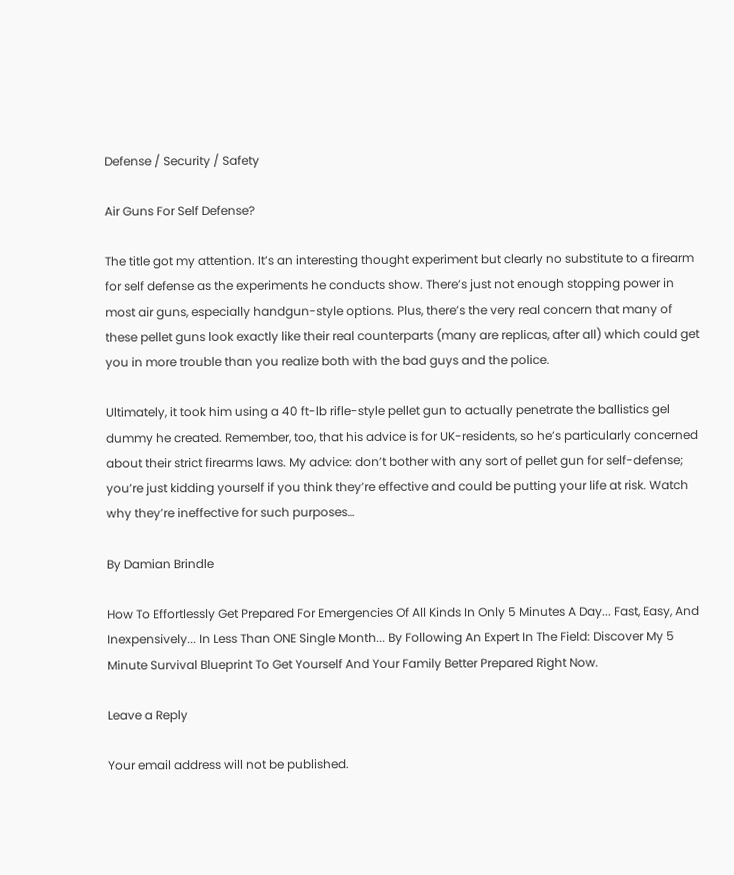Defense / Security / Safety

Air Guns For Self Defense?

The title got my attention. It’s an interesting thought experiment but clearly no substitute to a firearm for self defense as the experiments he conducts show. There’s just not enough stopping power in most air guns, especially handgun-style options. Plus, there’s the very real concern that many of these pellet guns look exactly like their real counterparts (many are replicas, after all) which could get you in more trouble than you realize both with the bad guys and the police.

Ultimately, it took him using a 40 ft-lb rifle-style pellet gun to actually penetrate the ballistics gel dummy he created. Remember, too, that his advice is for UK-residents, so he’s particularly concerned about their strict firearms laws. My advice: don’t bother with any sort of pellet gun for self-defense; you’re just kidding yourself if you think they’re effective and could be putting your life at risk. Watch why they’re ineffective for such purposes…

By Damian Brindle

How To Effortlessly Get Prepared For Emergencies Of All Kinds In Only 5 Minutes A Day... Fast, Easy, And Inexpensively... In Less Than ONE Single Month... By Following An Expert In The Field: Discover My 5 Minute Survival Blueprint To Get Yourself And Your Family Better Prepared Right Now.

Leave a Reply

Your email address will not be published.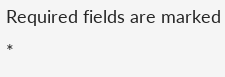Required fields are marked *